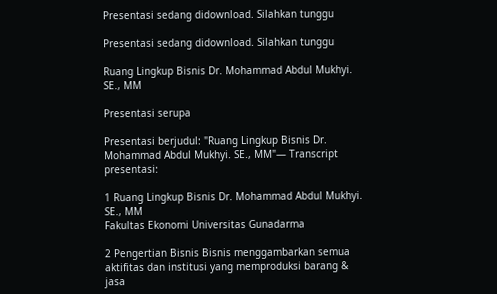Presentasi sedang didownload. Silahkan tunggu

Presentasi sedang didownload. Silahkan tunggu

Ruang Lingkup Bisnis Dr. Mohammad Abdul Mukhyi. SE., MM

Presentasi serupa

Presentasi berjudul: "Ruang Lingkup Bisnis Dr. Mohammad Abdul Mukhyi. SE., MM"— Transcript presentasi:

1 Ruang Lingkup Bisnis Dr. Mohammad Abdul Mukhyi. SE., MM
Fakultas Ekonomi Universitas Gunadarma

2 Pengertian Bisnis Bisnis menggambarkan semua aktifitas dan institusi yang memproduksi barang & jasa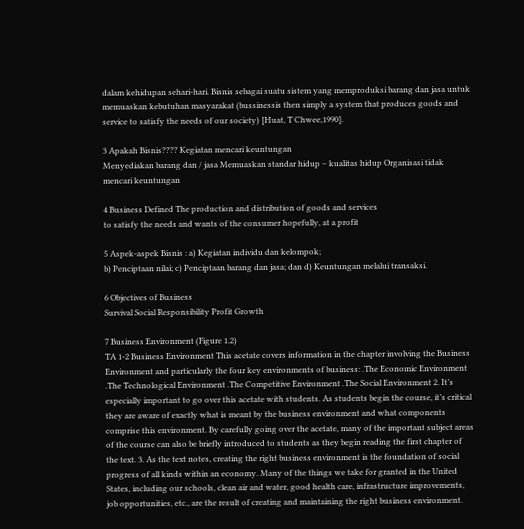dalam kehidupan sehari-hari. Bisnis sebagai suatu sistem yang memproduksi barang dan jasa untuk memuaskan kebutuhan masyarakat (bussinessis then simply a system that produces goods and service to satisfy the needs of our society) [Huat, T Chwee,1990].

3 Apakah Bisnis???? Kegiatan mencari keuntungan
Menyediakan barang dan / jasa Memuaskan standar hidup – kualitas hidup Organisasi tidak mencari keuntungan

4 Business Defined The production and distribution of goods and services
to satisfy the needs and wants of the consumer hopefully, at a profit

5 Aspek-aspek Bisnis : a) Kegiatan individu dan kelompok;
b) Penciptaan nilai; c) Penciptaan barang dan jasa; dan d) Keuntungan melalui transaksi.

6 Objectives of Business
Survival Social Responsibility Profit Growth

7 Business Environment (Figure 1.2)
TA 1-2 Business Environment This acetate covers information in the chapter involving the Business Environment and particularly the four key environments of business: .The Economic Environment .The Technological Environment .The Competitive Environment .The Social Environment 2. It’s especially important to go over this acetate with students. As students begin the course, it’s critical they are aware of exactly what is meant by the business environment and what components comprise this environment. By carefully going over the acetate, many of the important subject areas of the course can also be briefly introduced to students as they begin reading the first chapter of the text. 3. As the text notes, creating the right business environment is the foundation of social progress of all kinds within an economy. Many of the things we take for granted in the United States, including our schools, clean air and water, good health care, infrastructure improvements, job opportunities, etc., are the result of creating and maintaining the right business environment.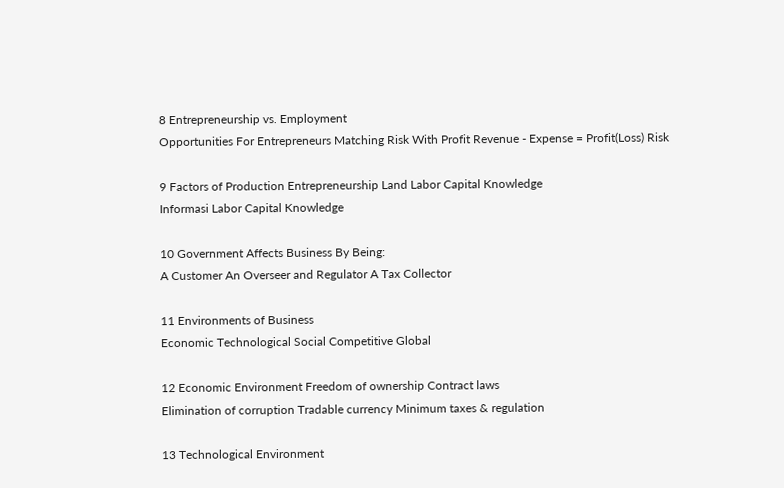8 Entrepreneurship vs. Employment
Opportunities For Entrepreneurs Matching Risk With Profit Revenue - Expense = Profit(Loss) Risk

9 Factors of Production Entrepreneurship Land Labor Capital Knowledge
Informasi Labor Capital Knowledge

10 Government Affects Business By Being:
A Customer An Overseer and Regulator A Tax Collector

11 Environments of Business
Economic Technological Social Competitive Global

12 Economic Environment Freedom of ownership Contract laws
Elimination of corruption Tradable currency Minimum taxes & regulation

13 Technological Environment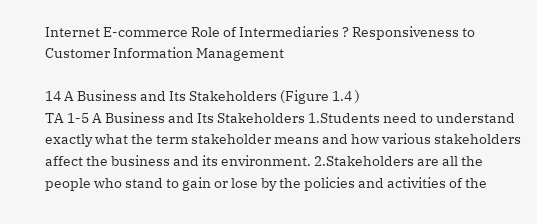Internet E-commerce Role of Intermediaries ? Responsiveness to Customer Information Management

14 A Business and Its Stakeholders (Figure 1.4 )
TA 1-5 A Business and Its Stakeholders 1.Students need to understand exactly what the term stakeholder means and how various stakeholders affect the business and its environment. 2.Stakeholders are all the people who stand to gain or lose by the policies and activities of the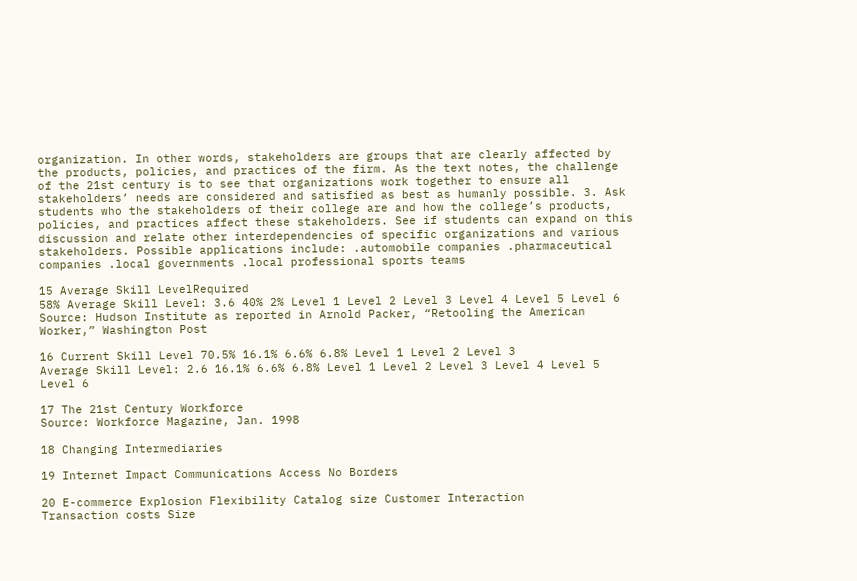organization. In other words, stakeholders are groups that are clearly affected by the products, policies, and practices of the firm. As the text notes, the challenge of the 21st century is to see that organizations work together to ensure all stakeholders’ needs are considered and satisfied as best as humanly possible. 3. Ask students who the stakeholders of their college are and how the college’s products, policies, and practices affect these stakeholders. See if students can expand on this discussion and relate other interdependencies of specific organizations and various stakeholders. Possible applications include: .automobile companies .pharmaceutical companies .local governments .local professional sports teams

15 Average Skill LevelRequired
58% Average Skill Level: 3.6 40% 2% Level 1 Level 2 Level 3 Level 4 Level 5 Level 6 Source: Hudson Institute as reported in Arnold Packer, “Retooling the American Worker,” Washington Post

16 Current Skill Level 70.5% 16.1% 6.6% 6.8% Level 1 Level 2 Level 3
Average Skill Level: 2.6 16.1% 6.6% 6.8% Level 1 Level 2 Level 3 Level 4 Level 5 Level 6

17 The 21st Century Workforce
Source: Workforce Magazine, Jan. 1998

18 Changing Intermediaries

19 Internet Impact Communications Access No Borders

20 E-commerce Explosion Flexibility Catalog size Customer Interaction
Transaction costs Size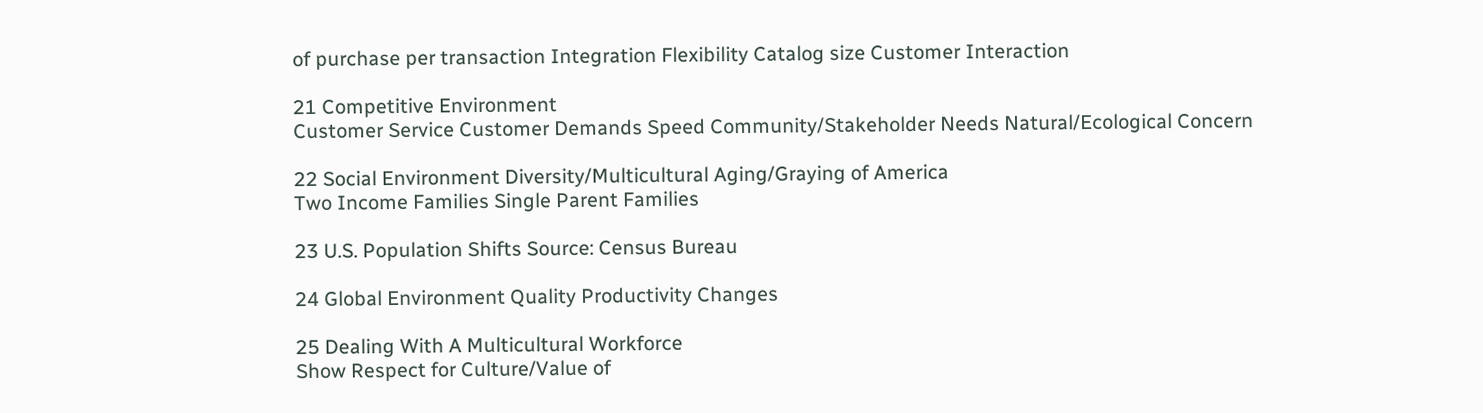of purchase per transaction Integration Flexibility Catalog size Customer Interaction

21 Competitive Environment
Customer Service Customer Demands Speed Community/Stakeholder Needs Natural/Ecological Concern

22 Social Environment Diversity/Multicultural Aging/Graying of America
Two Income Families Single Parent Families

23 U.S. Population Shifts Source: Census Bureau

24 Global Environment Quality Productivity Changes

25 Dealing With A Multicultural Workforce
Show Respect for Culture/Value of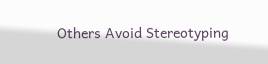Others Avoid Stereotyping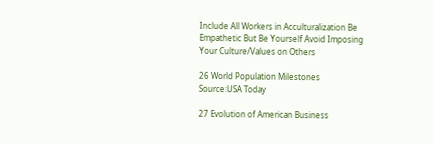Include All Workers in Acculturalization Be Empathetic But Be Yourself Avoid Imposing Your Culture/Values on Others

26 World Population Milestones
Source:USA Today

27 Evolution of American Business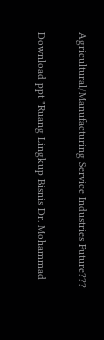Agricultural/Manufacturing Service Industries Future???

Download ppt "Ruang Lingkup Bisnis Dr. Mohammad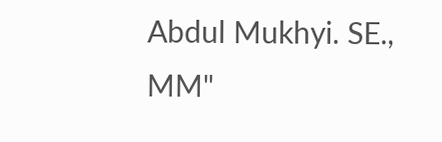Abdul Mukhyi. SE., MM"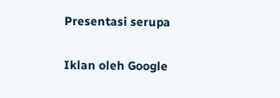Presentasi serupa

Iklan oleh Google